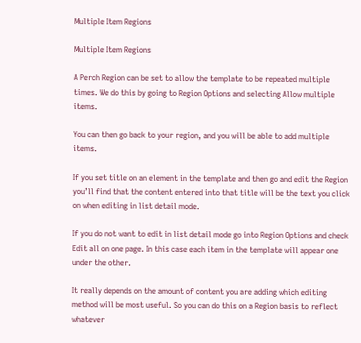Multiple Item Regions

Multiple Item Regions

A Perch Region can be set to allow the template to be repeated multiple times. We do this by going to Region Options and selecting Allow multiple items.

You can then go back to your region, and you will be able to add multiple items.

If you set title on an element in the template and then go and edit the Region you’ll find that the content entered into that title will be the text you click on when editing in list detail mode.

If you do not want to edit in list detail mode go into Region Options and check Edit all on one page. In this case each item in the template will appear one under the other.

It really depends on the amount of content you are adding which editing method will be most useful. So you can do this on a Region basis to reflect whatever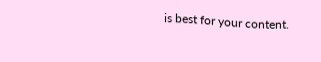is best for your content.